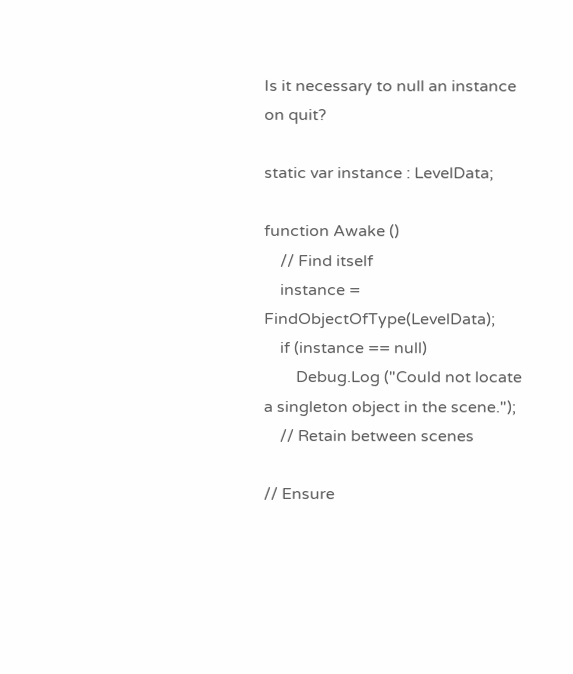Is it necessary to null an instance on quit?

static var instance : LevelData;

function Awake ()
    // Find itself
    instance = FindObjectOfType(LevelData);
    if (instance == null)
        Debug.Log ("Could not locate a singleton object in the scene.");
    // Retain between scenes

// Ensure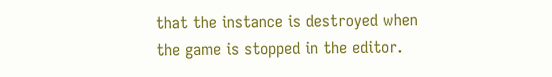that the instance is destroyed when the game is stopped in the editor.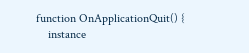function OnApplicationQuit() {
    instance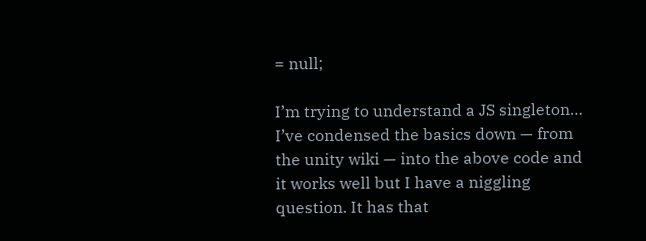= null;

I’m trying to understand a JS singleton… I’ve condensed the basics down — from the unity wiki — into the above code and it works well but I have a niggling question. It has that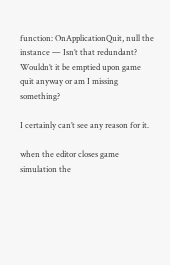function: OnApplicationQuit, null the instance — Isn’t that redundant? Wouldn’t it be emptied upon game quit anyway or am I missing something?

I certainly can’t see any reason for it.

when the editor closes game simulation the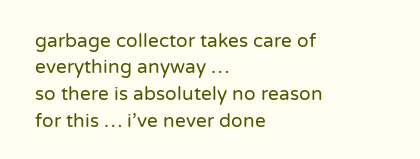garbage collector takes care of everything anyway …
so there is absolutely no reason for this … i’ve never done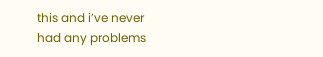this and i’ve never had any problems